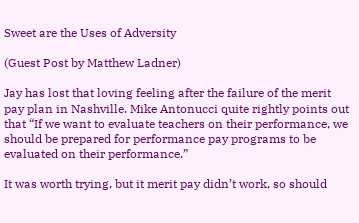Sweet are the Uses of Adversity

(Guest Post by Matthew Ladner)

Jay has lost that loving feeling after the failure of the merit pay plan in Nashville. Mike Antonucci quite rightly points out that “If we want to evaluate teachers on their performance, we should be prepared for performance pay programs to be evaluated on their performance.”

It was worth trying, but it merit pay didn’t work, so should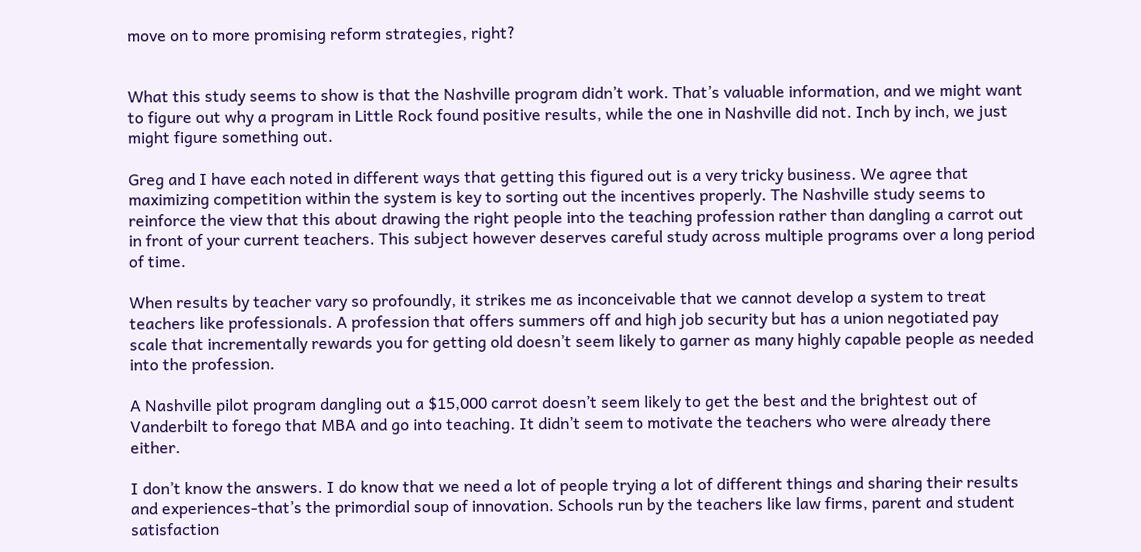move on to more promising reform strategies, right?


What this study seems to show is that the Nashville program didn’t work. That’s valuable information, and we might want to figure out why a program in Little Rock found positive results, while the one in Nashville did not. Inch by inch, we just might figure something out.

Greg and I have each noted in different ways that getting this figured out is a very tricky business. We agree that maximizing competition within the system is key to sorting out the incentives properly. The Nashville study seems to reinforce the view that this about drawing the right people into the teaching profession rather than dangling a carrot out in front of your current teachers. This subject however deserves careful study across multiple programs over a long period of time.

When results by teacher vary so profoundly, it strikes me as inconceivable that we cannot develop a system to treat teachers like professionals. A profession that offers summers off and high job security but has a union negotiated pay scale that incrementally rewards you for getting old doesn’t seem likely to garner as many highly capable people as needed into the profession.

A Nashville pilot program dangling out a $15,000 carrot doesn’t seem likely to get the best and the brightest out of Vanderbilt to forego that MBA and go into teaching. It didn’t seem to motivate the teachers who were already there either.

I don’t know the answers. I do know that we need a lot of people trying a lot of different things and sharing their results and experiences-that’s the primordial soup of innovation. Schools run by the teachers like law firms, parent and student satisfaction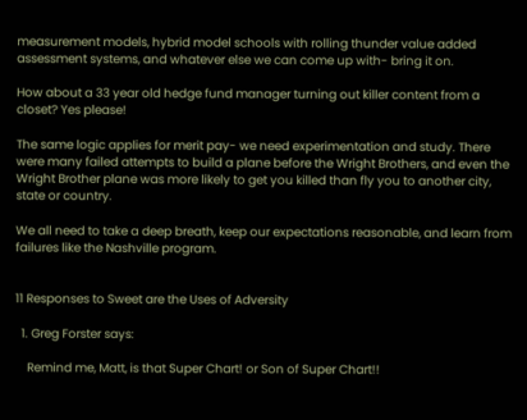measurement models, hybrid model schools with rolling thunder value added assessment systems, and whatever else we can come up with- bring it on.

How about a 33 year old hedge fund manager turning out killer content from a closet? Yes please!

The same logic applies for merit pay- we need experimentation and study. There were many failed attempts to build a plane before the Wright Brothers, and even the Wright Brother plane was more likely to get you killed than fly you to another city, state or country.

We all need to take a deep breath, keep our expectations reasonable, and learn from failures like the Nashville program.


11 Responses to Sweet are the Uses of Adversity

  1. Greg Forster says:

    Remind me, Matt, is that Super Chart! or Son of Super Chart!!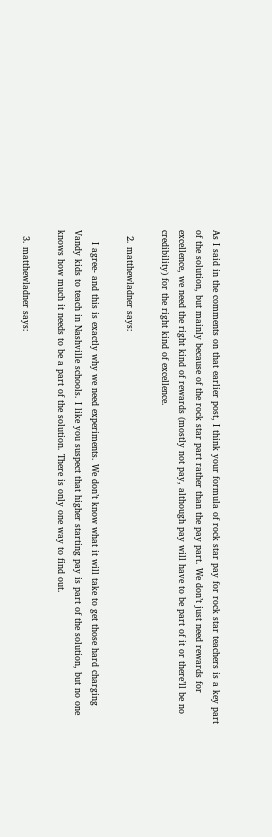As I said in the comments on that earlier post, I think your formula of rock star pay for rock star teachers is a key part of the solution, but mainly because of the rock star part rather than the pay part. We don’t just need rewards for excellence, we need the right kind of rewards (mostly not pay, although pay will have to be part of it or there’ll be no credibility) for the right kind of excellence.

  2. matthewladner says:

    I agree- and this is exactly why we need experiments. We don’t know what it will take to get those hard charging Vandy kids to teach in Nashville schools. I like you suspect that higher starting pay is part of the solution, but no one knows how much it needs to be a part of the solution. There is only one way to find out.

  3. matthewladner says: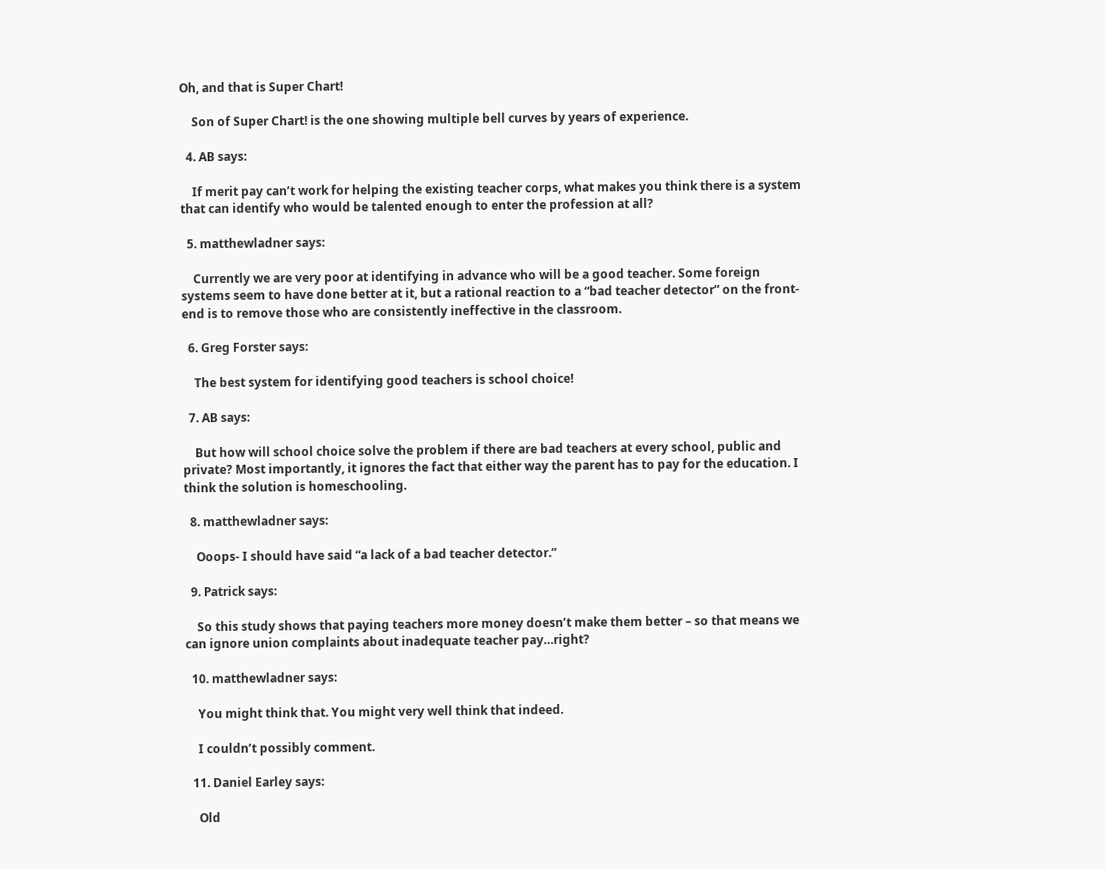Oh, and that is Super Chart!

    Son of Super Chart! is the one showing multiple bell curves by years of experience.

  4. AB says:

    If merit pay can’t work for helping the existing teacher corps, what makes you think there is a system that can identify who would be talented enough to enter the profession at all?

  5. matthewladner says:

    Currently we are very poor at identifying in advance who will be a good teacher. Some foreign systems seem to have done better at it, but a rational reaction to a “bad teacher detector” on the front-end is to remove those who are consistently ineffective in the classroom.

  6. Greg Forster says:

    The best system for identifying good teachers is school choice!

  7. AB says:

    But how will school choice solve the problem if there are bad teachers at every school, public and private? Most importantly, it ignores the fact that either way the parent has to pay for the education. I think the solution is homeschooling.

  8. matthewladner says:

    Ooops- I should have said “a lack of a bad teacher detector.”

  9. Patrick says:

    So this study shows that paying teachers more money doesn’t make them better – so that means we can ignore union complaints about inadequate teacher pay…right?

  10. matthewladner says:

    You might think that. You might very well think that indeed.

    I couldn’t possibly comment.

  11. Daniel Earley says:

    Old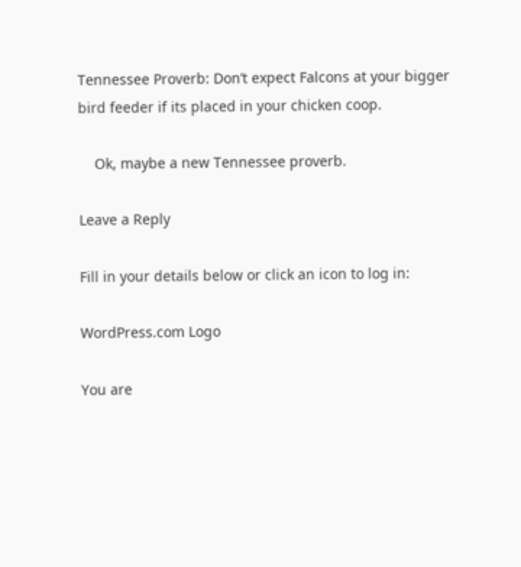Tennessee Proverb: Don’t expect Falcons at your bigger bird feeder if its placed in your chicken coop.

    Ok, maybe a new Tennessee proverb.

Leave a Reply

Fill in your details below or click an icon to log in:

WordPress.com Logo

You are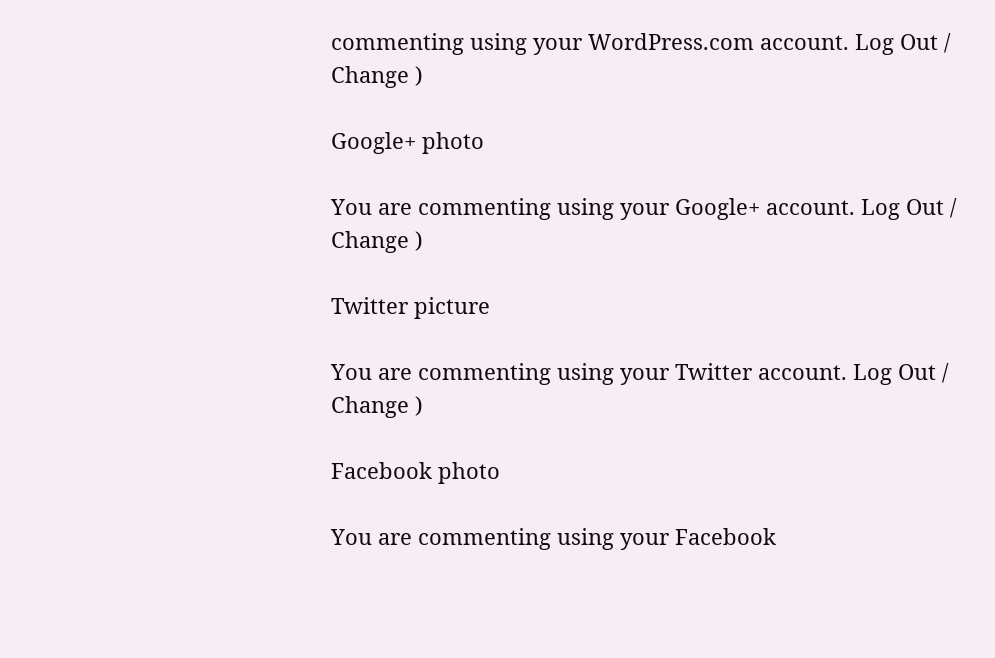commenting using your WordPress.com account. Log Out /  Change )

Google+ photo

You are commenting using your Google+ account. Log Out /  Change )

Twitter picture

You are commenting using your Twitter account. Log Out /  Change )

Facebook photo

You are commenting using your Facebook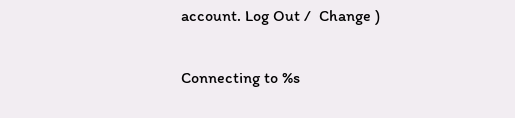account. Log Out /  Change )


Connecting to %s